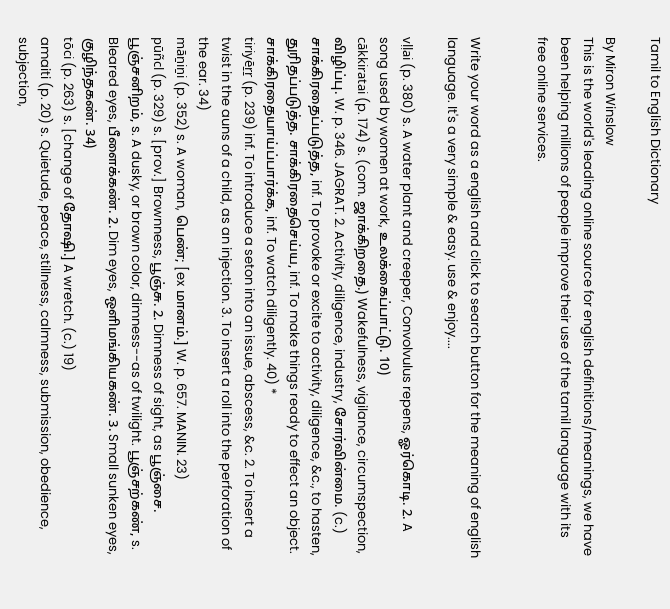Tamil to English Dictionary

By Miron Winslow
This is the world's leading online source for english definitions/meanings, we have been helping millions of people improve their use of the tamil language with its free online services.


Write your word as a english and click to search button for the meaning of english language. It's a very simple & easy. use & enjoy....

vḷḷai (p. 380) s. A water plant and creeper, Convolvulus repens, ஓர்கொடி. 2. A song used by women at work, உலக்கைப்பாட்டு. 10)
cākkiratai (p. 174) s. (com. ஜாக்கிறதை.) Wakefulness, vigilance, circumspection, விழிப்பு. W. p. 346. JAGRAT. 2. Activity, diligence, industry, சோர்வின்மை. (c.) சாக்கிரதைப்படுத்த, inf. To provoke or excite to activity, diligence, &c., to hasten, துரிதப்படுத்த. சாக்கிரதைசெய்ய, inf. To make things ready to effect an object. சாக்கிரதையாய்ப்பார்க்க, inf. To watch diligently. 40) *
tiriyēṟṟ (p. 239) inf. To introduce a seton into an issue, abscess, &c. 2. To insert a twist in the auns of a child, as an injection. 3. To insert a roll into the perforation of the ear. 34)
māṉiṉi (p. 352) s. A woman, பெண்; [ex மானம்.] W. p. 657. MANIN. 23)
pūñcl (p. 329) s. [prov.] Brownness, பூஞ்சு. 2. Dimness of sight, as பூஞ்சை. பூஞ்சனிறம், s. A dusky, or brown color, dimness--as of twilight. பூஞ்சற்கண், s. Bleared eyes, பீளைக்கண். 2. Dim eyes, ஒளிமங்கியகண். 3. Small sunken eyes, குழிந்தகண். 34)
tōci (p. 263) s. [change of தோஷி.] A wretch. (c.) 19)
amaiti (p. 20) s. Quietude, peace, stillness, calmness, submission, obedience, subjection,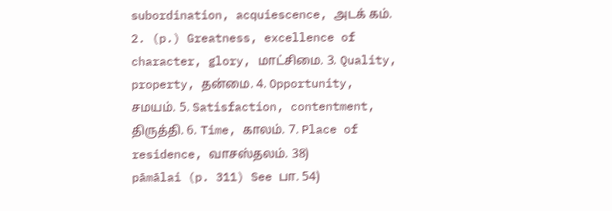subordination, acquiescence, அடக் கம். 2. (p.) Greatness, excellence of character, glory, மாட்சிமை. 3. Quality, property, தன்மை. 4. Opportunity, சமயம். 5. Satisfaction, contentment, திருத்தி. 6. Time, காலம். 7. Place of residence, வாசஸ்தலம். 38)
pāmālai (p. 311) See பா. 54)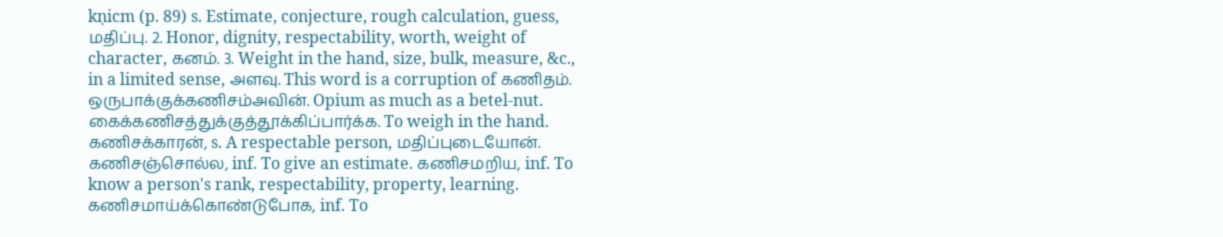kṇicm (p. 89) s. Estimate, conjecture, rough calculation, guess, மதிப்பு. 2. Honor, dignity, respectability, worth, weight of character, கனம். 3. Weight in the hand, size, bulk, measure, &c., in a limited sense, அளவு. This word is a corruption of கணிதம். ஒருபாக்குக்கணிசம்அவின். Opium as much as a betel-nut. கைக்கணிசத்துக்குத்தூக்கிப்பார்க்க. To weigh in the hand. கணிசக்காரன், s. A respectable person, மதிப்புடையோன். கணிசஞ்சொல்ல, inf. To give an estimate. கணிசமறிய, inf. To know a person's rank, respectability, property, learning. கணிசமாய்க்கொண்டுபோக, inf. To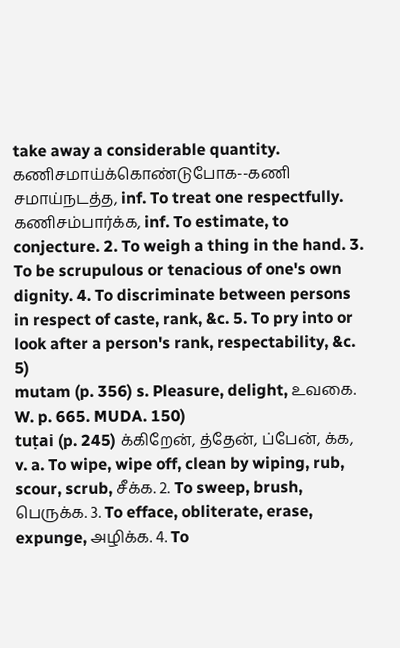take away a considerable quantity. கணிசமாய்க்கொண்டுபோக--கணி சமாய்நடத்த, inf. To treat one respectfully. கணிசம்பார்க்க, inf. To estimate, to conjecture. 2. To weigh a thing in the hand. 3. To be scrupulous or tenacious of one's own dignity. 4. To discriminate between persons in respect of caste, rank, &c. 5. To pry into or look after a person's rank, respectability, &c. 5)
mutam (p. 356) s. Pleasure, delight, உவகை. W. p. 665. MUDA. 150)
tuṭai (p. 245) க்கிறேன், த்தேன், ப்பேன், க்க, v. a. To wipe, wipe off, clean by wiping, rub, scour, scrub, சீக்க. 2. To sweep, brush, பெருக்க. 3. To efface, obliterate, erase, expunge, அழிக்க. 4. To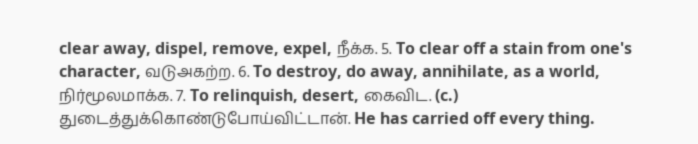clear away, dispel, remove, expel, நீக்க. 5. To clear off a stain from one's character, வடுஅகற்ற. 6. To destroy, do away, annihilate, as a world, நிர்மூலமாக்க. 7. To relinquish, desert, கைவிட. (c.) துடைத்துக்கொண்டுபோய்விட்டான். He has carried off every thing.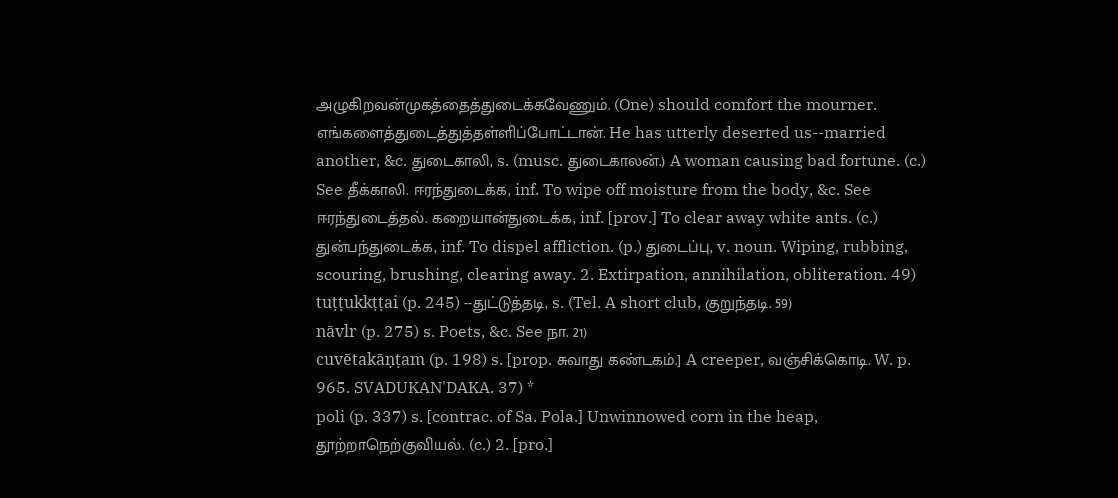அழுகிறவன்முகத்தைத்துடைக்கவேணும். (One) should comfort the mourner. எங்களைத்துடைத்துத்தள்ளிப்போட்டான். He has utterly deserted us--married another, &c. துடைகாலி, s. (musc. துடைகாலன்.) A woman causing bad fortune. (c.) See தீக்காலி. ஈரந்துடைக்க, inf. To wipe off moisture from the body, &c. See ஈரந்துடைத்தல். கறையான்துடைக்க, inf. [prov.] To clear away white ants. (c.) துன்பந்துடைக்க, inf. To dispel affliction. (p.) துடைப்பு, v. noun. Wiping, rubbing, scouring, brushing, clearing away. 2. Extirpation, annihilation, obliteration. 49)
tuṭṭukkṭṭai (p. 245) --துட்டுத்தடி, s. (Tel. A short club, குறுந்தடி. 59)
nāvlr (p. 275) s. Poets, &c. See நா. 21)
cuvētakāṇṭam (p. 198) s. [prop. சுவாது கண்டகம்.] A creeper, வஞ்சிக்கொடி. W. p. 965. SVADUKAN'DAKA. 37) *
poli (p. 337) s. [contrac. of Sa. Pola.] Unwinnowed corn in the heap, தூற்றாநெற்குவியல். (c.) 2. [pro.]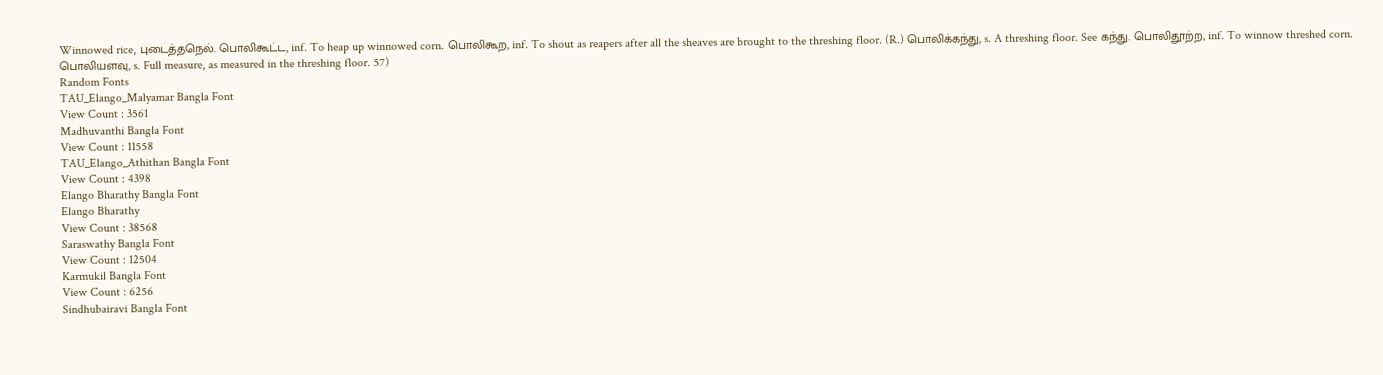Winnowed rice, புடைத்தநெல். பொலிகூட்ட, inf. To heap up winnowed corn. பொலிகூற, inf. To shout as reapers after all the sheaves are brought to the threshing floor. (R.) பொலிக்கந்து, s. A threshing floor. See கந்து. பொலிதூற்ற, inf. To winnow threshed corn. பொலியளவு, s. Full measure, as measured in the threshing floor. 57)
Random Fonts
TAU_Elango_Malyamar Bangla Font
View Count : 3561
Madhuvanthi Bangla Font
View Count : 11558
TAU_Elango_Athithan Bangla Font
View Count : 4398
Elango Bharathy Bangla Font
Elango Bharathy
View Count : 38568
Saraswathy Bangla Font
View Count : 12504
Karmukil Bangla Font
View Count : 6256
Sindhubairavi Bangla Font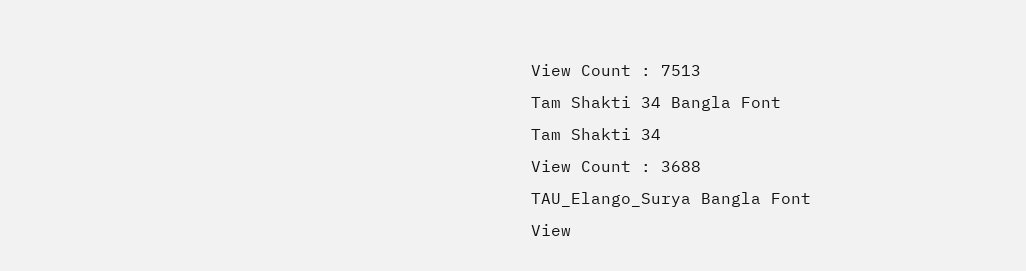View Count : 7513
Tam Shakti 34 Bangla Font
Tam Shakti 34
View Count : 3688
TAU_Elango_Surya Bangla Font
View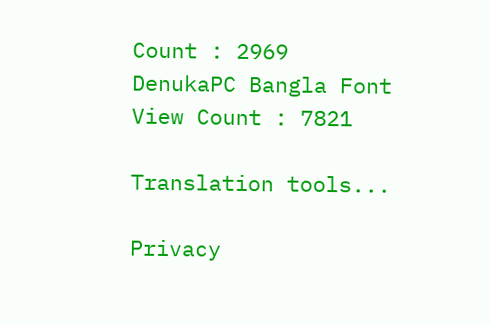Count : 2969
DenukaPC Bangla Font
View Count : 7821

Translation tools...

Privacy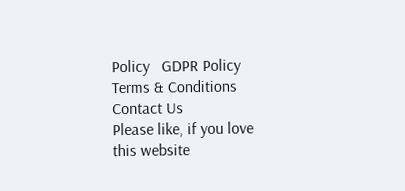Policy   GDPR Policy   Terms & Conditions   Contact Us
Please like, if you love this website